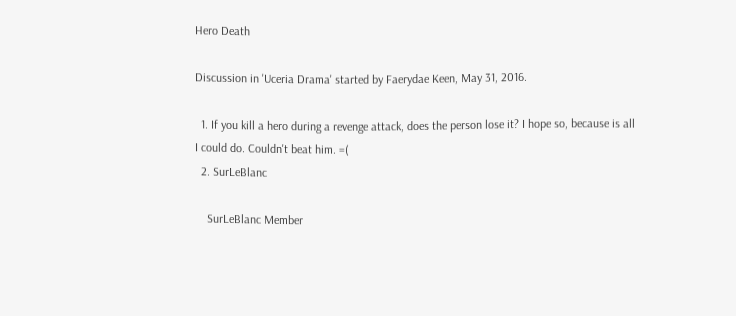Hero Death

Discussion in 'Uceria Drama' started by Faerydae Keen, May 31, 2016.

  1. If you kill a hero during a revenge attack, does the person lose it? I hope so, because is all I could do. Couldn't beat him. =(
  2. SurLeBlanc

    SurLeBlanc Member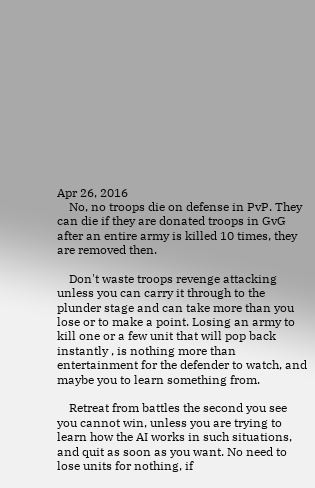Apr 26, 2016
    No, no troops die on defense in PvP. They can die if they are donated troops in GvG after an entire army is killed 10 times, they are removed then.

    Don't waste troops revenge attacking unless you can carry it through to the plunder stage and can take more than you lose or to make a point. Losing an army to kill one or a few unit that will pop back instantly , is nothing more than entertainment for the defender to watch, and maybe you to learn something from.

    Retreat from battles the second you see you cannot win, unless you are trying to learn how the AI works in such situations, and quit as soon as you want. No need to lose units for nothing, if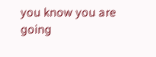you know you are going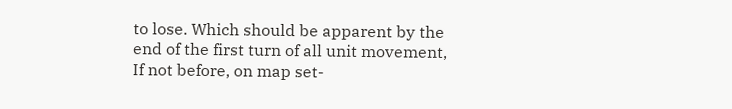to lose. Which should be apparent by the end of the first turn of all unit movement, If not before, on map set-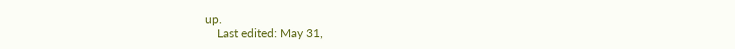up.
    Last edited: May 31,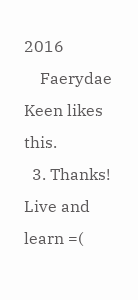2016
    Faerydae Keen likes this.
  3. Thanks! Live and learn =(